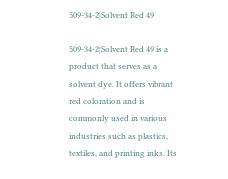509-34-2|Solvent Red 49

509-34-2|Solvent Red 49 is a product that serves as a solvent dye. It offers vibrant red coloration and is commonly used in various industries such as plastics, textiles, and printing inks. Its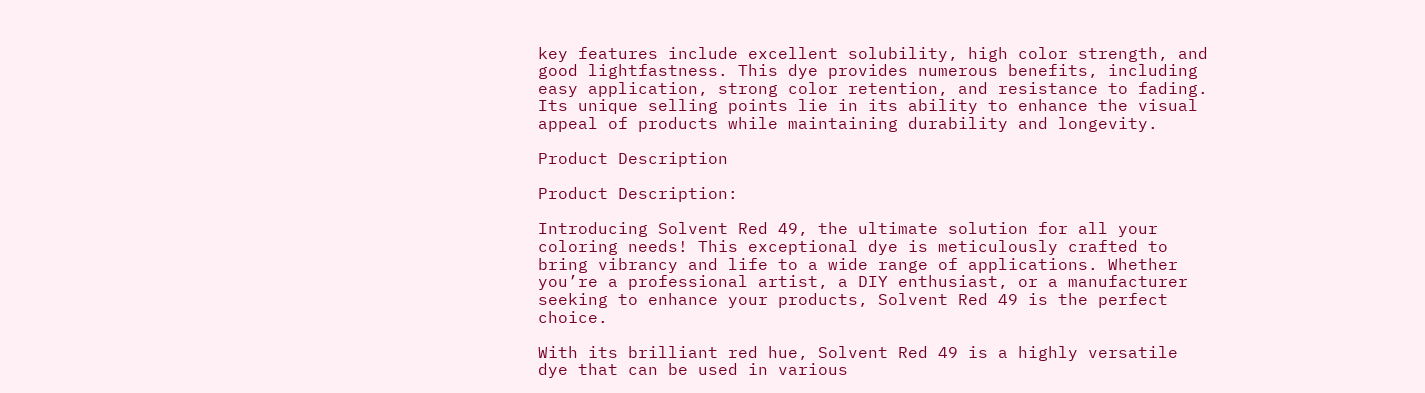key features include excellent solubility, high color strength, and good lightfastness. This dye provides numerous benefits, including easy application, strong color retention, and resistance to fading. Its unique selling points lie in its ability to enhance the visual appeal of products while maintaining durability and longevity.

Product Description

Product Description:

Introducing Solvent Red 49, the ultimate solution for all your coloring needs! This exceptional dye is meticulously crafted to bring vibrancy and life to a wide range of applications. Whether you’re a professional artist, a DIY enthusiast, or a manufacturer seeking to enhance your products, Solvent Red 49 is the perfect choice.

With its brilliant red hue, Solvent Red 49 is a highly versatile dye that can be used in various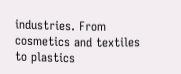industries. From cosmetics and textiles to plastics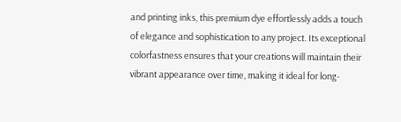and printing inks, this premium dye effortlessly adds a touch of elegance and sophistication to any project. Its exceptional colorfastness ensures that your creations will maintain their vibrant appearance over time, making it ideal for long-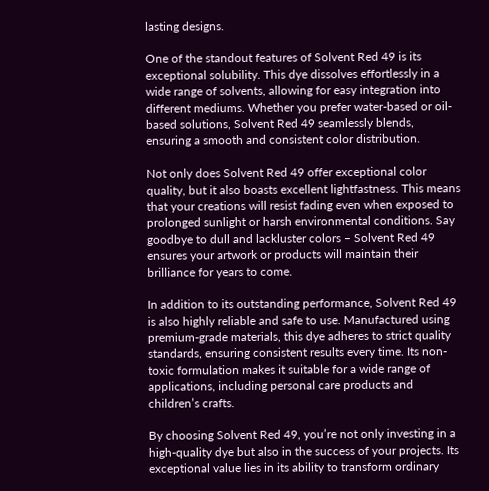lasting designs.

One of the standout features of Solvent Red 49 is its exceptional solubility. This dye dissolves effortlessly in a wide range of solvents, allowing for easy integration into different mediums. Whether you prefer water-based or oil-based solutions, Solvent Red 49 seamlessly blends, ensuring a smooth and consistent color distribution.

Not only does Solvent Red 49 offer exceptional color quality, but it also boasts excellent lightfastness. This means that your creations will resist fading even when exposed to prolonged sunlight or harsh environmental conditions. Say goodbye to dull and lackluster colors – Solvent Red 49 ensures your artwork or products will maintain their brilliance for years to come.

In addition to its outstanding performance, Solvent Red 49 is also highly reliable and safe to use. Manufactured using premium-grade materials, this dye adheres to strict quality standards, ensuring consistent results every time. Its non-toxic formulation makes it suitable for a wide range of applications, including personal care products and children’s crafts.

By choosing Solvent Red 49, you’re not only investing in a high-quality dye but also in the success of your projects. Its exceptional value lies in its ability to transform ordinary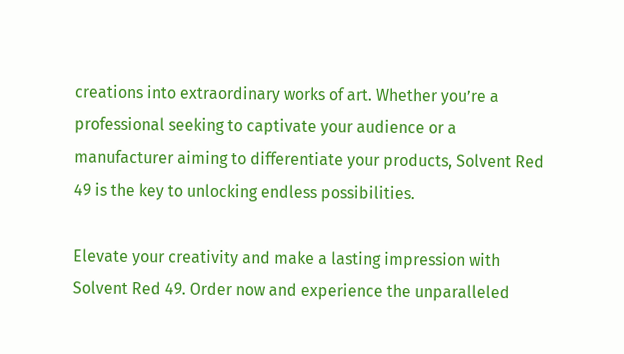creations into extraordinary works of art. Whether you’re a professional seeking to captivate your audience or a manufacturer aiming to differentiate your products, Solvent Red 49 is the key to unlocking endless possibilities.

Elevate your creativity and make a lasting impression with Solvent Red 49. Order now and experience the unparalleled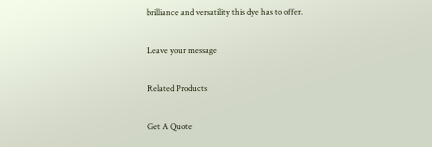brilliance and versatility this dye has to offer.

Leave your message

Related Products

Get A Quote